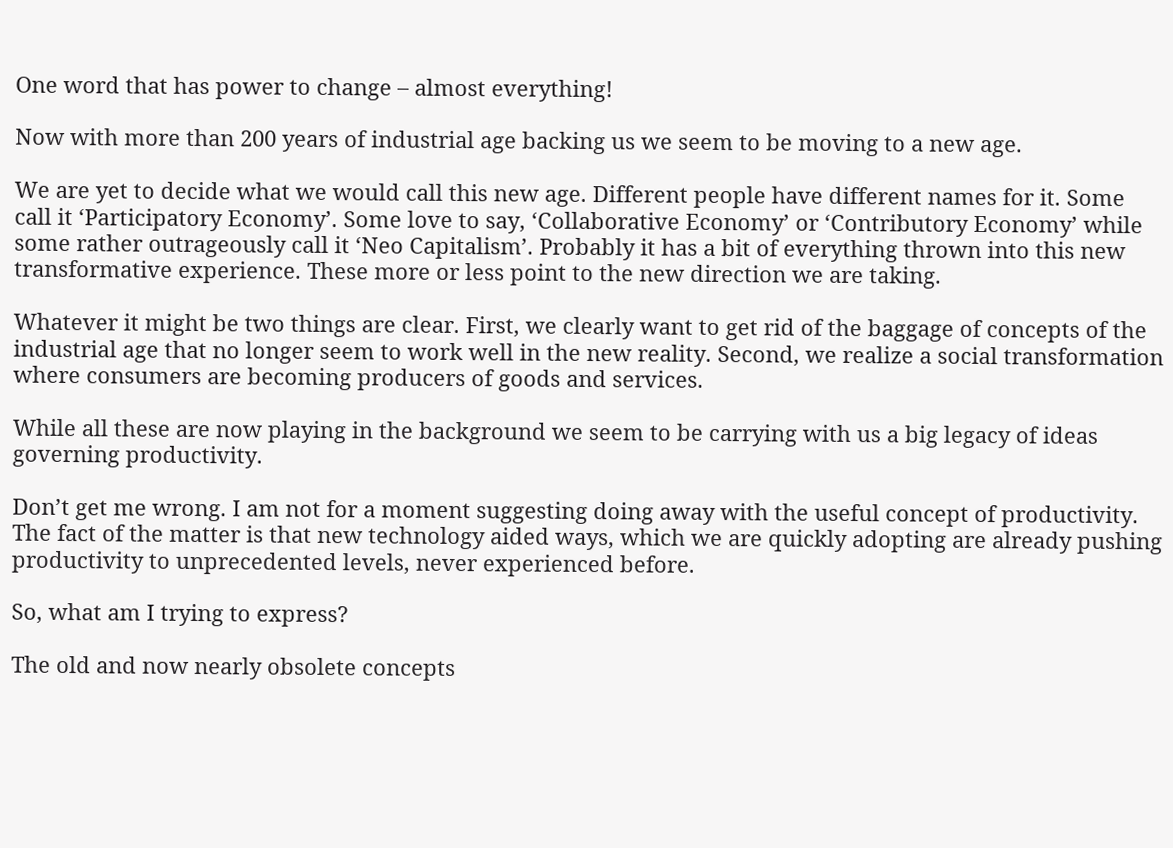One word that has power to change – almost everything!

Now with more than 200 years of industrial age backing us we seem to be moving to a new age.

We are yet to decide what we would call this new age. Different people have different names for it. Some call it ‘Participatory Economy’. Some love to say, ‘Collaborative Economy’ or ‘Contributory Economy’ while some rather outrageously call it ‘Neo Capitalism’. Probably it has a bit of everything thrown into this new transformative experience. These more or less point to the new direction we are taking.

Whatever it might be two things are clear. First, we clearly want to get rid of the baggage of concepts of the industrial age that no longer seem to work well in the new reality. Second, we realize a social transformation where consumers are becoming producers of goods and services.

While all these are now playing in the background we seem to be carrying with us a big legacy of ideas governing productivity.

Don’t get me wrong. I am not for a moment suggesting doing away with the useful concept of productivity. The fact of the matter is that new technology aided ways, which we are quickly adopting are already pushing productivity to unprecedented levels, never experienced before.

So, what am I trying to express?

The old and now nearly obsolete concepts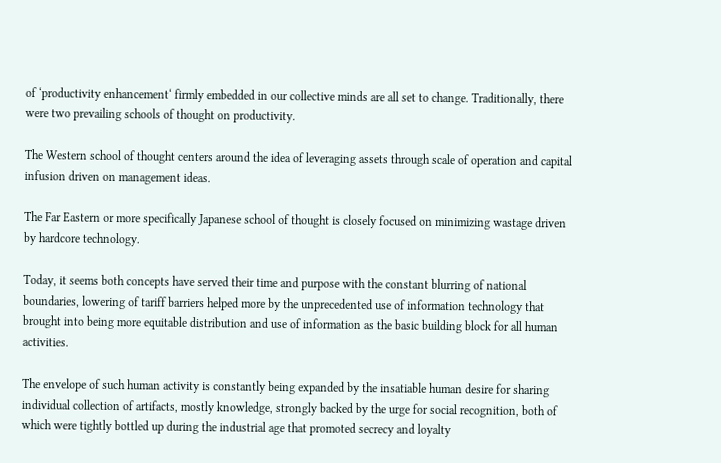of ‘productivity enhancement‘ firmly embedded in our collective minds are all set to change. Traditionally, there were two prevailing schools of thought on productivity.

The Western school of thought centers around the idea of leveraging assets through scale of operation and capital infusion driven on management ideas.

The Far Eastern or more specifically Japanese school of thought is closely focused on minimizing wastage driven by hardcore technology.

Today, it seems both concepts have served their time and purpose with the constant blurring of national boundaries, lowering of tariff barriers helped more by the unprecedented use of information technology that brought into being more equitable distribution and use of information as the basic building block for all human activities.

The envelope of such human activity is constantly being expanded by the insatiable human desire for sharing individual collection of artifacts, mostly knowledge, strongly backed by the urge for social recognition, both of which were tightly bottled up during the industrial age that promoted secrecy and loyalty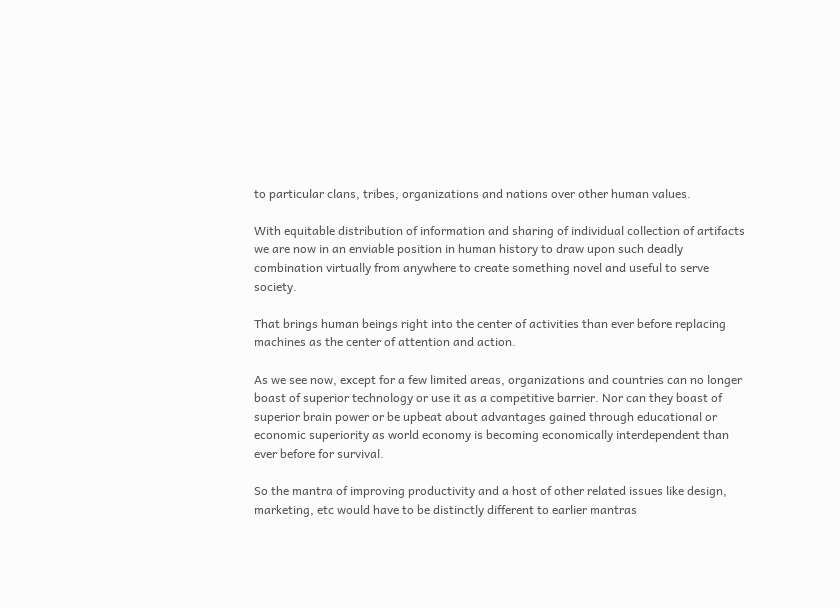to particular clans, tribes, organizations and nations over other human values.

With equitable distribution of information and sharing of individual collection of artifacts we are now in an enviable position in human history to draw upon such deadly combination virtually from anywhere to create something novel and useful to serve society.

That brings human beings right into the center of activities than ever before replacing machines as the center of attention and action.

As we see now, except for a few limited areas, organizations and countries can no longer boast of superior technology or use it as a competitive barrier. Nor can they boast of superior brain power or be upbeat about advantages gained through educational or economic superiority as world economy is becoming economically interdependent than ever before for survival.

So the mantra of improving productivity and a host of other related issues like design, marketing, etc would have to be distinctly different to earlier mantras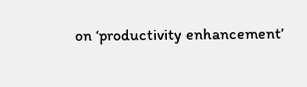on ‘productivity enhancement’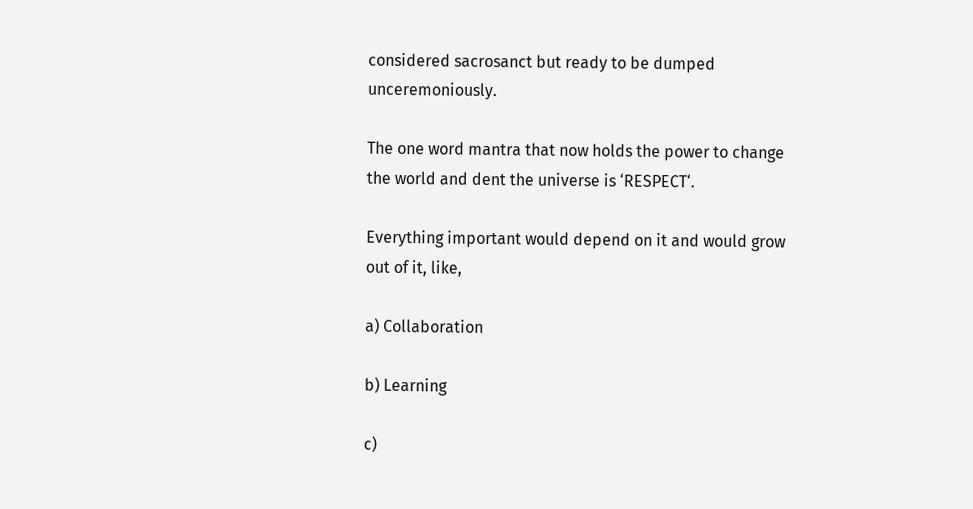considered sacrosanct but ready to be dumped unceremoniously.

The one word mantra that now holds the power to change the world and dent the universe is ‘RESPECT‘.

Everything important would depend on it and would grow out of it, like,

a) Collaboration

b) Learning

c)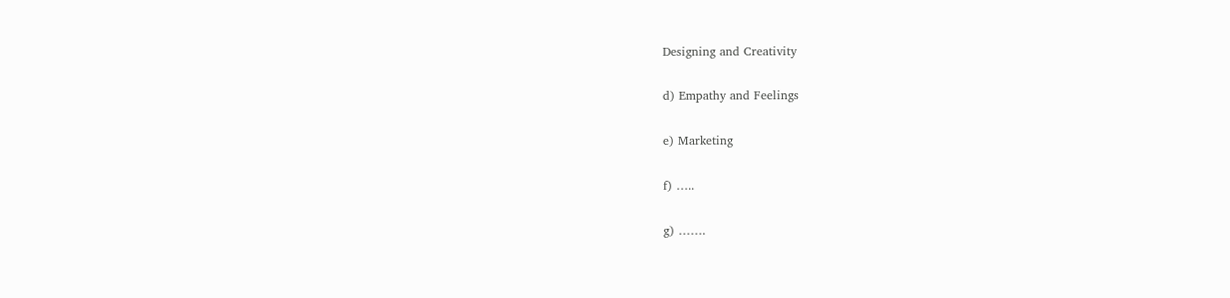Designing and Creativity

d) Empathy and Feelings

e) Marketing

f) …..

g) …….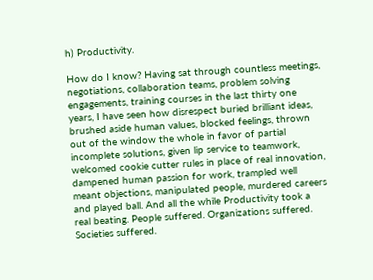h) Productivity.

How do I know? Having sat through countless meetings, negotiations, collaboration teams, problem solving engagements, training courses in the last thirty one years, I have seen how disrespect buried brilliant ideas, brushed aside human values, blocked feelings, thrown out of the window the whole in favor of partial incomplete solutions, given lip service to teamwork, welcomed cookie cutter rules in place of real innovation, dampened human passion for work, trampled well meant objections, manipulated people, murdered careers and played ball. And all the while Productivity took a real beating. People suffered. Organizations suffered. Societies suffered.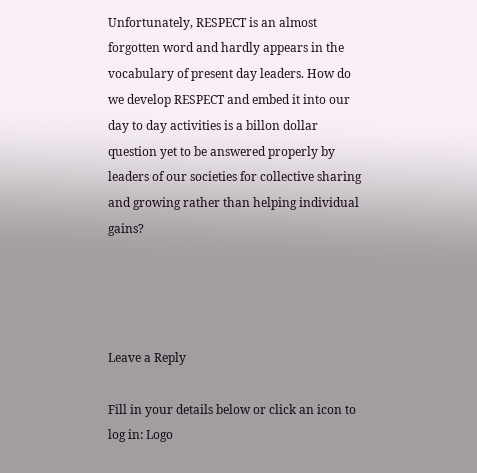Unfortunately, RESPECT is an almost forgotten word and hardly appears in the vocabulary of present day leaders. How do we develop RESPECT and embed it into our day to day activities is a billon dollar question yet to be answered properly by leaders of our societies for collective sharing and growing rather than helping individual gains?




Leave a Reply

Fill in your details below or click an icon to log in: Logo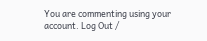You are commenting using your account. Log Out /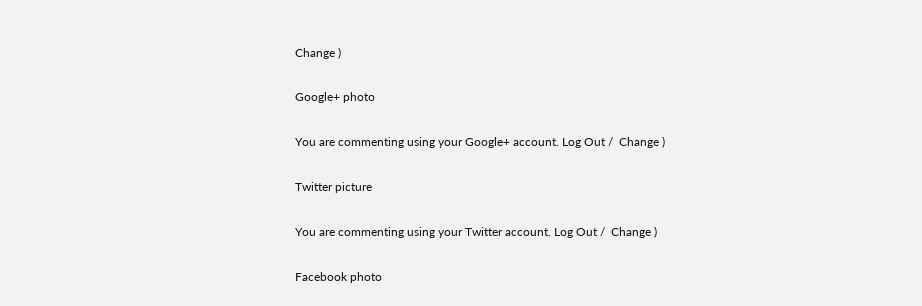Change )

Google+ photo

You are commenting using your Google+ account. Log Out /  Change )

Twitter picture

You are commenting using your Twitter account. Log Out /  Change )

Facebook photo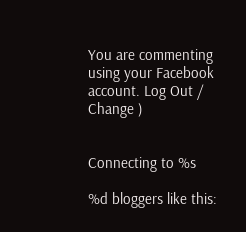You are commenting using your Facebook account. Log Out /  Change )


Connecting to %s

%d bloggers like this: